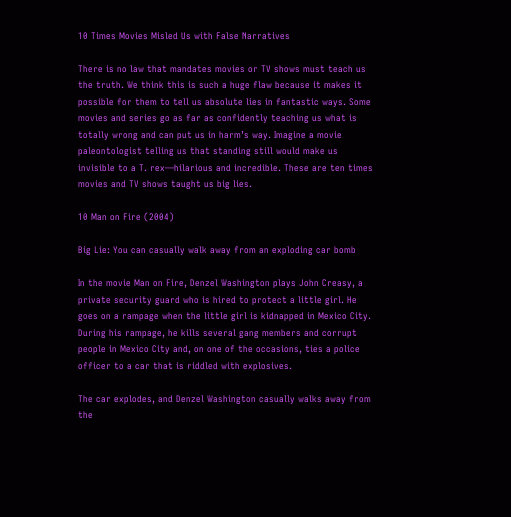10 Times Movies Misled Us with False Narratives

There is no law that mandates movies or TV shows must teach us the truth. We think this is such a huge flaw because it makes it possible for them to tell us absolute lies in fantastic ways. Some movies and series go as far as confidently teaching us what is totally wrong and can put us in harm’s way. Imagine a movie paleontologist telling us that standing still would make us invisible to a T. rex—hilarious and incredible. These are ten times movies and TV shows taught us big lies.

10 Man on Fire (2004)

Big Lie: You can casually walk away from an exploding car bomb

In the movie Man on Fire, Denzel Washington plays John Creasy, a private security guard who is hired to protect a little girl. He goes on a rampage when the little girl is kidnapped in Mexico City. During his rampage, he kills several gang members and corrupt people in Mexico City and, on one of the occasions, ties a police officer to a car that is riddled with explosives.

The car explodes, and Denzel Washington casually walks away from the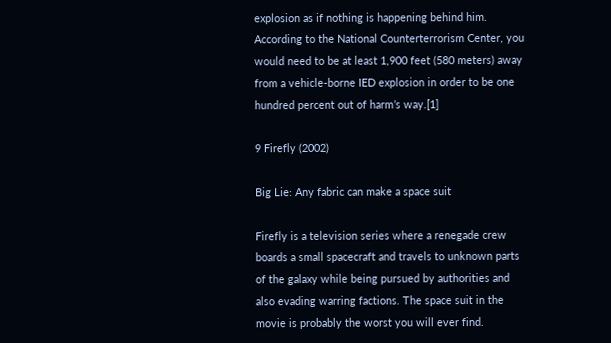explosion as if nothing is happening behind him. According to the National Counterterrorism Center, you would need to be at least 1,900 feet (580 meters) away from a vehicle-borne IED explosion in order to be one hundred percent out of harm’s way.[1]

9 Firefly (2002)

Big Lie: Any fabric can make a space suit

Firefly is a television series where a renegade crew boards a small spacecraft and travels to unknown parts of the galaxy while being pursued by authorities and also evading warring factions. The space suit in the movie is probably the worst you will ever find.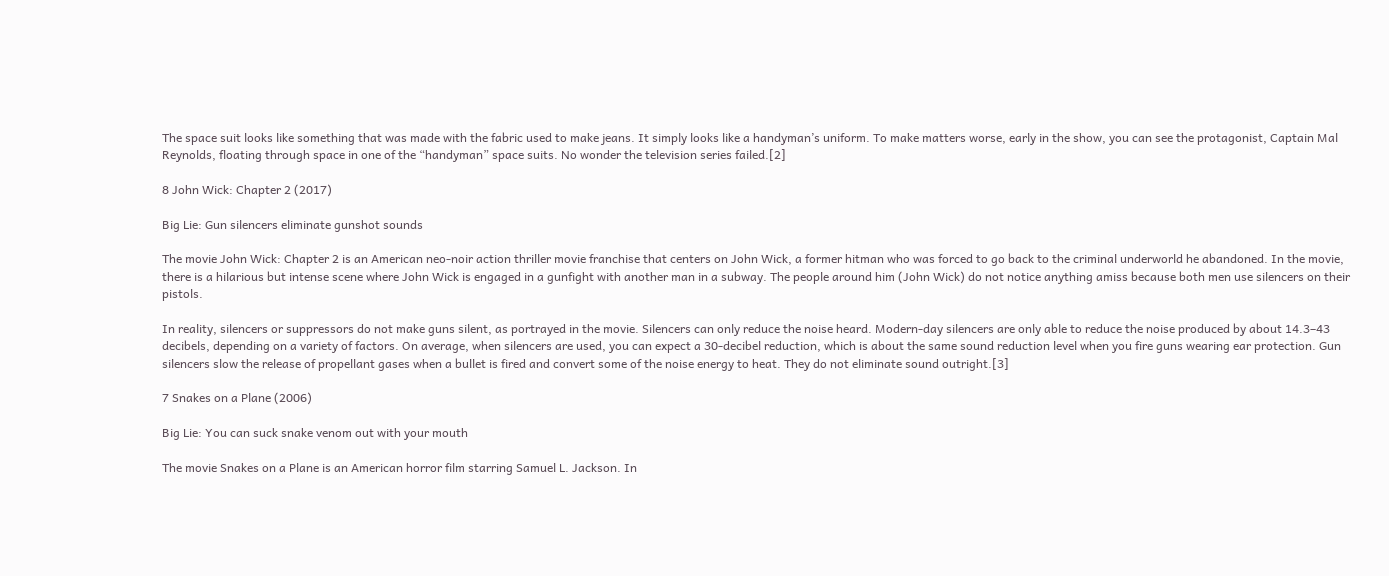The space suit looks like something that was made with the fabric used to make jeans. It simply looks like a handyman’s uniform. To make matters worse, early in the show, you can see the protagonist, Captain Mal Reynolds, floating through space in one of the “handyman” space suits. No wonder the television series failed.[2]

8 John Wick: Chapter 2 (2017)

Big Lie: Gun silencers eliminate gunshot sounds

The movie John Wick: Chapter 2 is an American neo-noir action thriller movie franchise that centers on John Wick, a former hitman who was forced to go back to the criminal underworld he abandoned. In the movie, there is a hilarious but intense scene where John Wick is engaged in a gunfight with another man in a subway. The people around him (John Wick) do not notice anything amiss because both men use silencers on their pistols.

In reality, silencers or suppressors do not make guns silent, as portrayed in the movie. Silencers can only reduce the noise heard. Modern-day silencers are only able to reduce the noise produced by about 14.3–43 decibels, depending on a variety of factors. On average, when silencers are used, you can expect a 30-decibel reduction, which is about the same sound reduction level when you fire guns wearing ear protection. Gun silencers slow the release of propellant gases when a bullet is fired and convert some of the noise energy to heat. They do not eliminate sound outright.[3]

7 Snakes on a Plane (2006)

Big Lie: You can suck snake venom out with your mouth

The movie Snakes on a Plane is an American horror film starring Samuel L. Jackson. In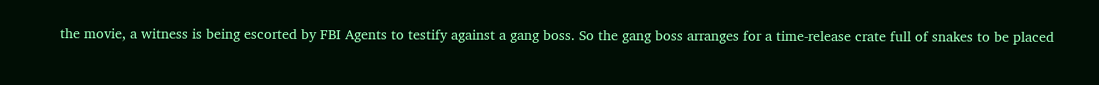the movie, a witness is being escorted by FBI Agents to testify against a gang boss. So the gang boss arranges for a time-release crate full of snakes to be placed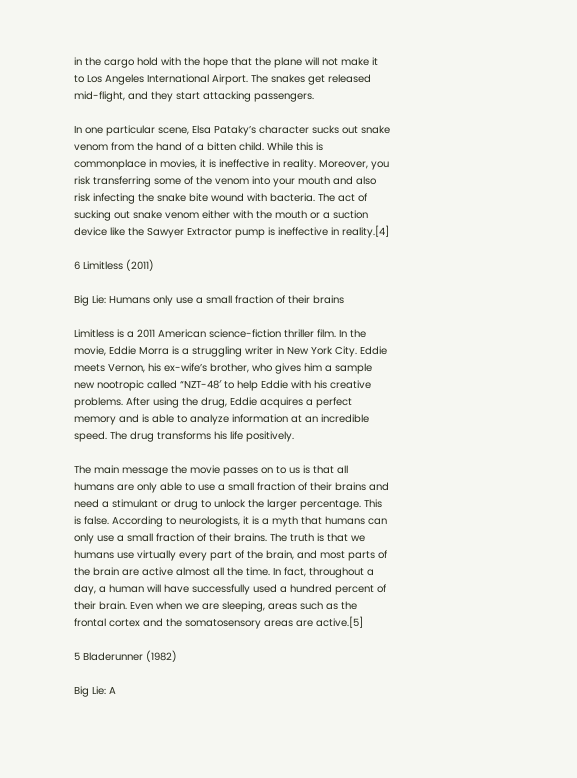in the cargo hold with the hope that the plane will not make it to Los Angeles International Airport. The snakes get released mid-flight, and they start attacking passengers.

In one particular scene, Elsa Pataky’s character sucks out snake venom from the hand of a bitten child. While this is commonplace in movies, it is ineffective in reality. Moreover, you risk transferring some of the venom into your mouth and also risk infecting the snake bite wound with bacteria. The act of sucking out snake venom either with the mouth or a suction device like the Sawyer Extractor pump is ineffective in reality.[4]

6 Limitless (2011)

Big Lie: Humans only use a small fraction of their brains

Limitless is a 2011 American science-fiction thriller film. In the movie, Eddie Morra is a struggling writer in New York City. Eddie meets Vernon, his ex-wife’s brother, who gives him a sample new nootropic called “NZT-48′ to help Eddie with his creative problems. After using the drug, Eddie acquires a perfect memory and is able to analyze information at an incredible speed. The drug transforms his life positively.

The main message the movie passes on to us is that all humans are only able to use a small fraction of their brains and need a stimulant or drug to unlock the larger percentage. This is false. According to neurologists, it is a myth that humans can only use a small fraction of their brains. The truth is that we humans use virtually every part of the brain, and most parts of the brain are active almost all the time. In fact, throughout a day, a human will have successfully used a hundred percent of their brain. Even when we are sleeping, areas such as the frontal cortex and the somatosensory areas are active.[5]

5 Bladerunner (1982)

Big Lie: A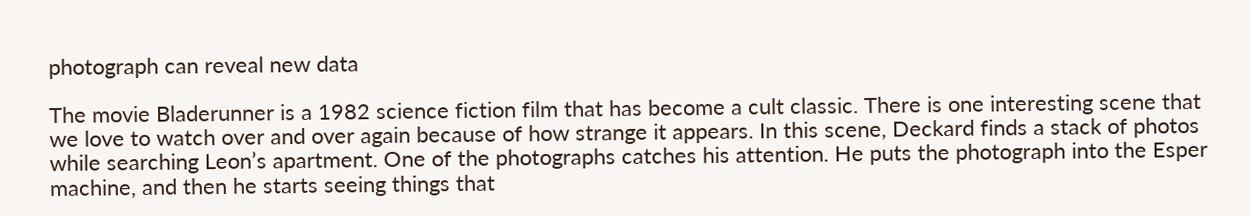photograph can reveal new data

The movie Bladerunner is a 1982 science fiction film that has become a cult classic. There is one interesting scene that we love to watch over and over again because of how strange it appears. In this scene, Deckard finds a stack of photos while searching Leon’s apartment. One of the photographs catches his attention. He puts the photograph into the Esper machine, and then he starts seeing things that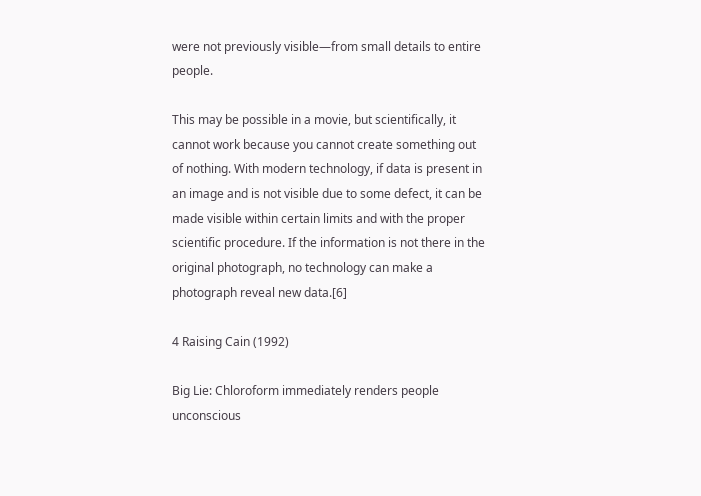were not previously visible—from small details to entire people.

This may be possible in a movie, but scientifically, it cannot work because you cannot create something out of nothing. With modern technology, if data is present in an image and is not visible due to some defect, it can be made visible within certain limits and with the proper scientific procedure. If the information is not there in the original photograph, no technology can make a photograph reveal new data.[6]

4 Raising Cain (1992)

Big Lie: Chloroform immediately renders people unconscious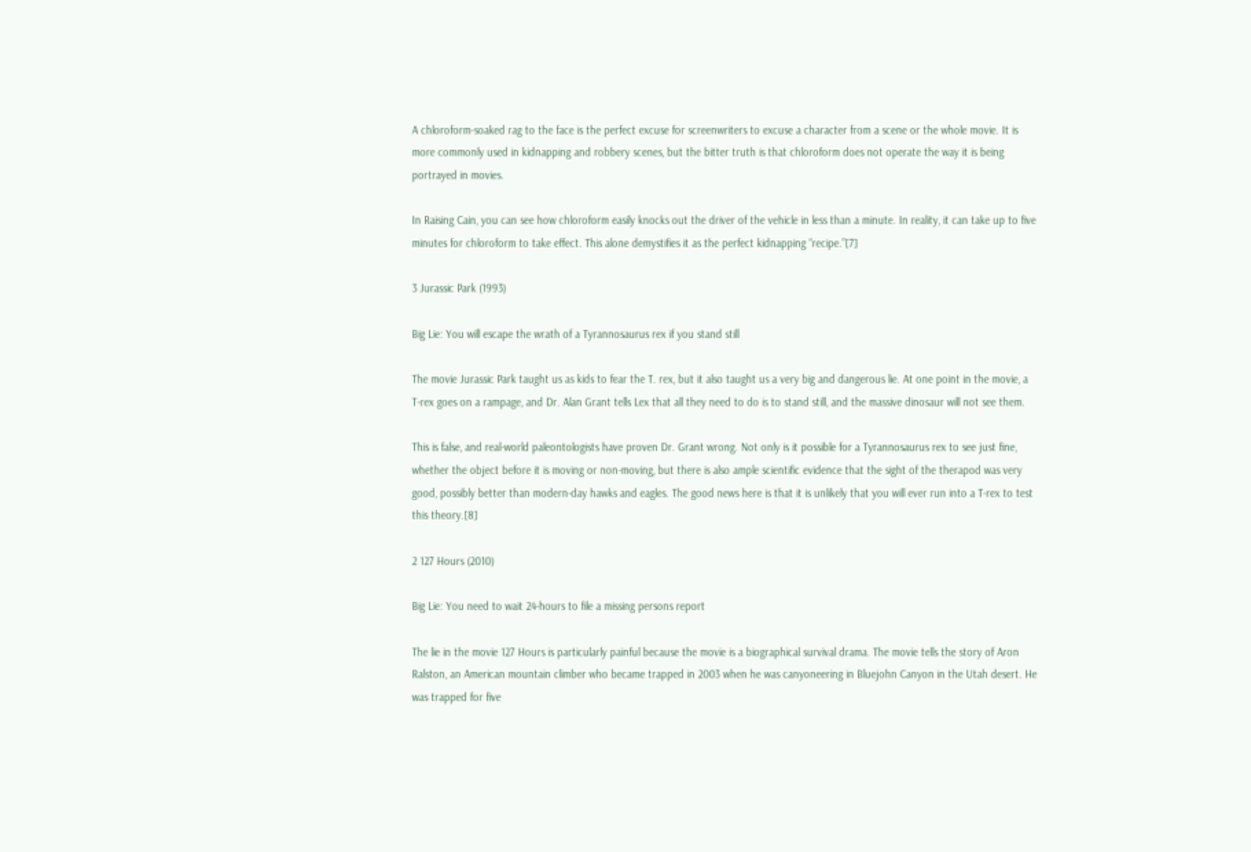A chloroform-soaked rag to the face is the perfect excuse for screenwriters to excuse a character from a scene or the whole movie. It is more commonly used in kidnapping and robbery scenes, but the bitter truth is that chloroform does not operate the way it is being portrayed in movies.

In Raising Cain, you can see how chloroform easily knocks out the driver of the vehicle in less than a minute. In reality, it can take up to five minutes for chloroform to take effect. This alone demystifies it as the perfect kidnapping “recipe.”[7]

3 Jurassic Park (1993)

Big Lie: You will escape the wrath of a Tyrannosaurus rex if you stand still

The movie Jurassic Park taught us as kids to fear the T. rex, but it also taught us a very big and dangerous lie. At one point in the movie, a T-rex goes on a rampage, and Dr. Alan Grant tells Lex that all they need to do is to stand still, and the massive dinosaur will not see them.

This is false, and real-world paleontologists have proven Dr. Grant wrong. Not only is it possible for a Tyrannosaurus rex to see just fine, whether the object before it is moving or non-moving, but there is also ample scientific evidence that the sight of the therapod was very good, possibly better than modern-day hawks and eagles. The good news here is that it is unlikely that you will ever run into a T-rex to test this theory.[8]

2 127 Hours (2010)

Big Lie: You need to wait 24-hours to file a missing persons report

The lie in the movie 127 Hours is particularly painful because the movie is a biographical survival drama. The movie tells the story of Aron Ralston, an American mountain climber who became trapped in 2003 when he was canyoneering in Bluejohn Canyon in the Utah desert. He was trapped for five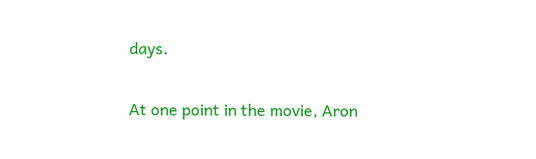days.

At one point in the movie, Aron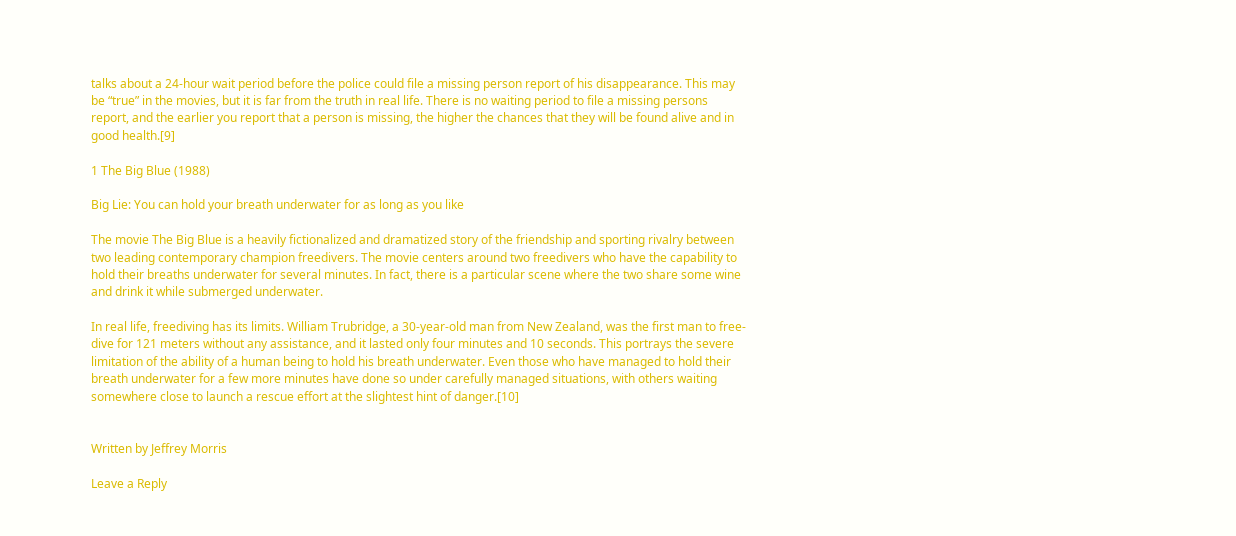talks about a 24-hour wait period before the police could file a missing person report of his disappearance. This may be “true” in the movies, but it is far from the truth in real life. There is no waiting period to file a missing persons report, and the earlier you report that a person is missing, the higher the chances that they will be found alive and in good health.[9]

1 The Big Blue (1988)

Big Lie: You can hold your breath underwater for as long as you like

The movie The Big Blue is a heavily fictionalized and dramatized story of the friendship and sporting rivalry between two leading contemporary champion freedivers. The movie centers around two freedivers who have the capability to hold their breaths underwater for several minutes. In fact, there is a particular scene where the two share some wine and drink it while submerged underwater.

In real life, freediving has its limits. William Trubridge, a 30-year-old man from New Zealand, was the first man to free-dive for 121 meters without any assistance, and it lasted only four minutes and 10 seconds. This portrays the severe limitation of the ability of a human being to hold his breath underwater. Even those who have managed to hold their breath underwater for a few more minutes have done so under carefully managed situations, with others waiting somewhere close to launch a rescue effort at the slightest hint of danger.[10]


Written by Jeffrey Morris

Leave a Reply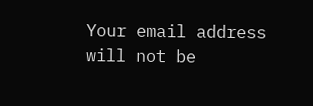Your email address will not be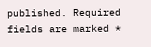published. Required fields are marked *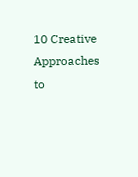10 Creative Approaches to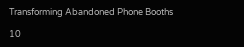Transforming Abandoned Phone Booths

10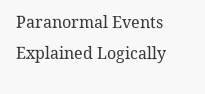Paranormal Events Explained Logically